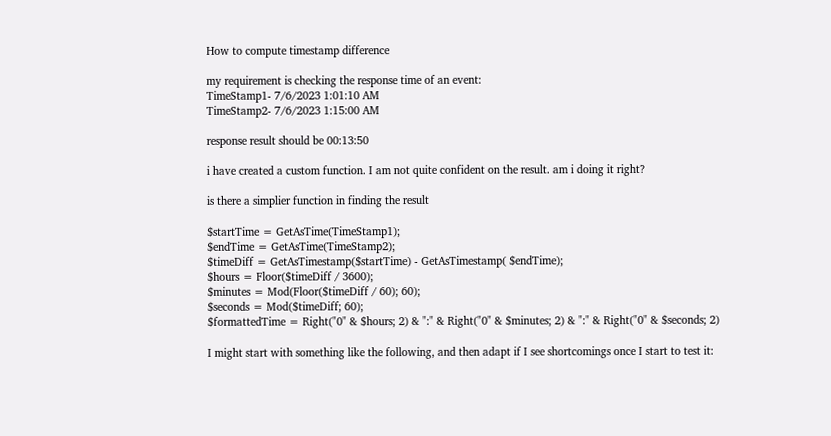How to compute timestamp difference

my requirement is checking the response time of an event:
TimeStamp1- 7/6/2023 1:01:10 AM
TimeStamp2- 7/6/2023 1:15:00 AM

response result should be 00:13:50

i have created a custom function. I am not quite confident on the result. am i doing it right?

is there a simplier function in finding the result

$startTime = GetAsTime(TimeStamp1);
$endTime = GetAsTime(TimeStamp2);
$timeDiff = GetAsTimestamp($startTime) - GetAsTimestamp( $endTime);
$hours = Floor($timeDiff / 3600);
$minutes = Mod(Floor($timeDiff / 60); 60);
$seconds = Mod($timeDiff; 60);
$formattedTime = Right("0" & $hours; 2) & ":" & Right("0" & $minutes; 2) & ":" & Right("0" & $seconds; 2)

I might start with something like the following, and then adapt if I see shortcomings once I start to test it: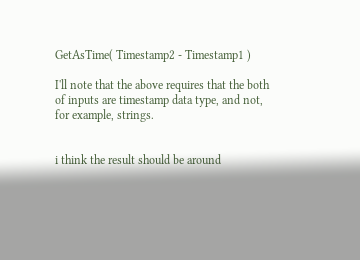GetAsTime( Timestamp2 - Timestamp1 )

I'll note that the above requires that the both of inputs are timestamp data type, and not, for example, strings.


i think the result should be around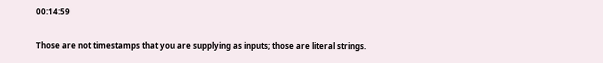00:14:59

Those are not timestamps that you are supplying as inputs; those are literal strings.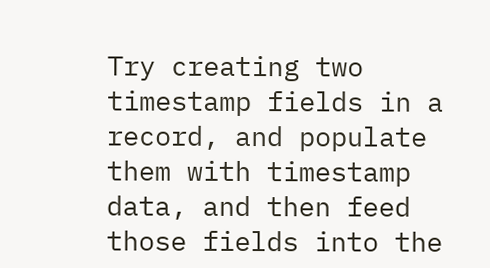Try creating two timestamp fields in a record, and populate them with timestamp data, and then feed those fields into the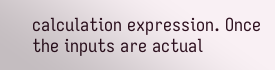calculation expression. Once the inputs are actual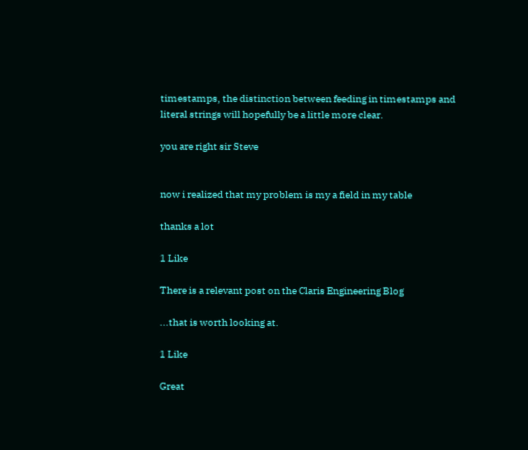timestamps, the distinction between feeding in timestamps and literal strings will hopefully be a little more clear.

you are right sir Steve


now i realized that my problem is my a field in my table

thanks a lot

1 Like

There is a relevant post on the Claris Engineering Blog

...that is worth looking at.

1 Like

Great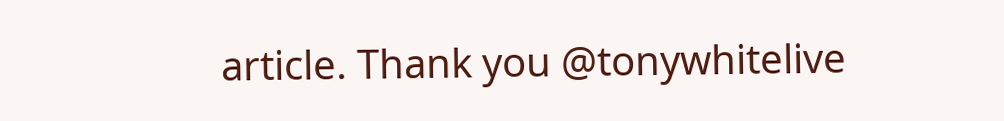article. Thank you @tonywhitelive